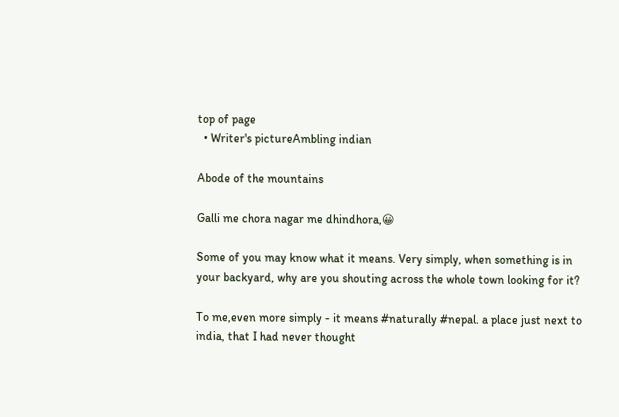top of page
  • Writer's pictureAmbling indian

Abode of the mountains

Galli me chora nagar me dhindhora,😀

Some of you may know what it means. Very simply, when something is in your backyard, why are you shouting across the whole town looking for it?

To me,even more simply - it means #naturally #nepal. a place just next to india, that I had never thought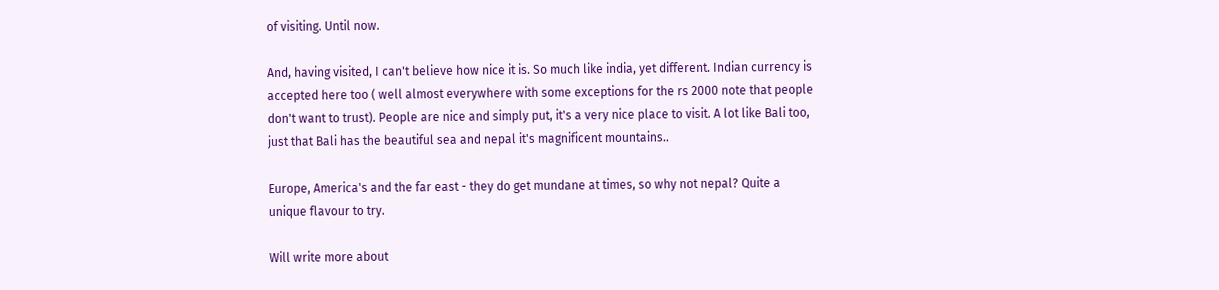of visiting. Until now.

And, having visited, I can't believe how nice it is. So much like india, yet different. Indian currency is accepted here too ( well almost everywhere with some exceptions for the rs 2000 note that people don't want to trust). People are nice and simply put, it's a very nice place to visit. A lot like Bali too, just that Bali has the beautiful sea and nepal it's magnificent mountains..

Europe, America's and the far east - they do get mundane at times, so why not nepal? Quite a unique flavour to try.

Will write more about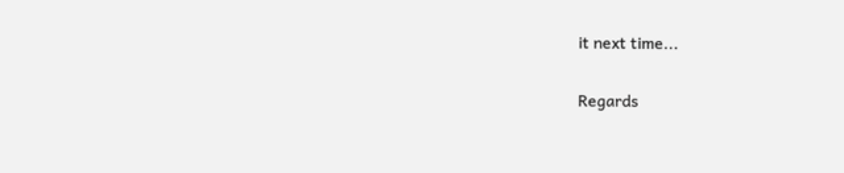it next time...

Regards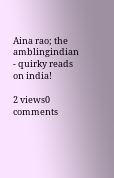Aina rao; the amblingindian - quirky reads on india!

2 views0 comments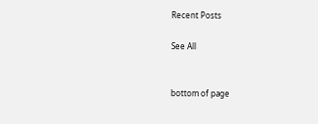Recent Posts

See All


bottom of page